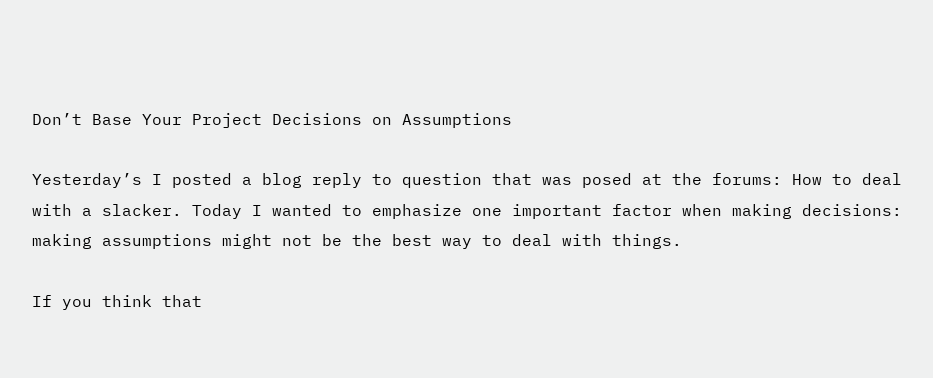Don’t Base Your Project Decisions on Assumptions

Yesterday’s I posted a blog reply to question that was posed at the forums: How to deal with a slacker. Today I wanted to emphasize one important factor when making decisions: making assumptions might not be the best way to deal with things.

If you think that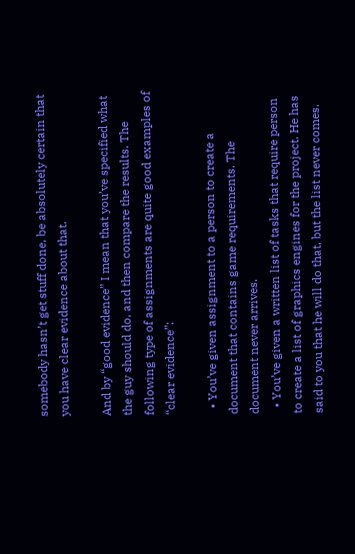somebody hasn’t get stuff done, be absolutely certain that you have clear evidence about that.

And by “good evidence” I mean that you’ve specified what the guy should do, and then compare the results. The following type of assignments are quite good examples of “clear evidence”:

  • You’ve given assignment to a person to create a document that contains game requirements. The document never arrives.
  • You’ve given a written list of tasks that require person to create a list of graphics engines for the project. He has said to you that he will do that, but the list never comes.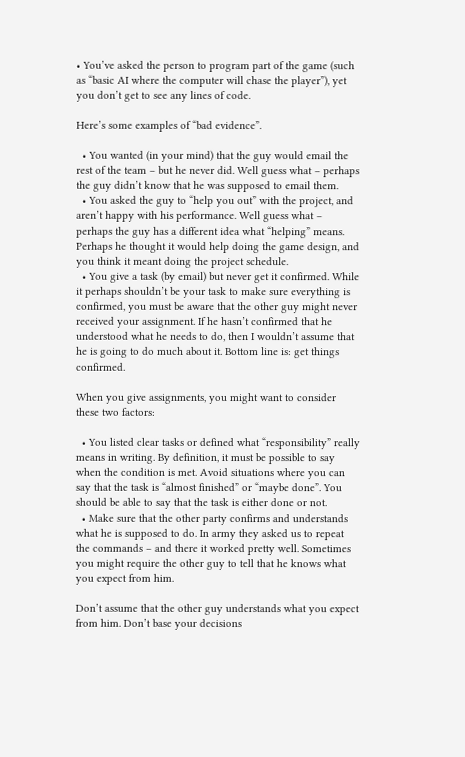• You’ve asked the person to program part of the game (such as “basic AI where the computer will chase the player”), yet you don’t get to see any lines of code.

Here’s some examples of “bad evidence”.

  • You wanted (in your mind) that the guy would email the rest of the team – but he never did. Well guess what – perhaps the guy didn’t know that he was supposed to email them.
  • You asked the guy to “help you out” with the project, and aren’t happy with his performance. Well guess what – perhaps the guy has a different idea what “helping” means. Perhaps he thought it would help doing the game design, and you think it meant doing the project schedule.
  • You give a task (by email) but never get it confirmed. While it perhaps shouldn’t be your task to make sure everything is confirmed, you must be aware that the other guy might never received your assignment. If he hasn’t confirmed that he understood what he needs to do, then I wouldn’t assume that he is going to do much about it. Bottom line is: get things confirmed.

When you give assignments, you might want to consider these two factors:

  • You listed clear tasks or defined what “responsibility” really means in writing. By definition, it must be possible to say when the condition is met. Avoid situations where you can say that the task is “almost finished” or “maybe done”. You should be able to say that the task is either done or not.
  • Make sure that the other party confirms and understands what he is supposed to do. In army they asked us to repeat the commands – and there it worked pretty well. Sometimes you might require the other guy to tell that he knows what you expect from him.

Don’t assume that the other guy understands what you expect from him. Don’t base your decisions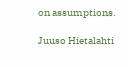on assumptions.

Juuso Hietalahti